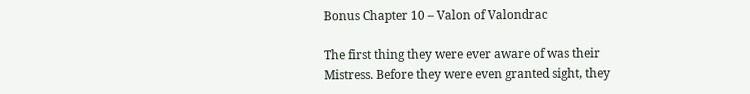Bonus Chapter 10 – Valon of Valondrac

The first thing they were ever aware of was their Mistress. Before they were even granted sight, they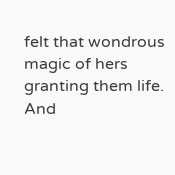felt that wondrous magic of hers granting them life.  And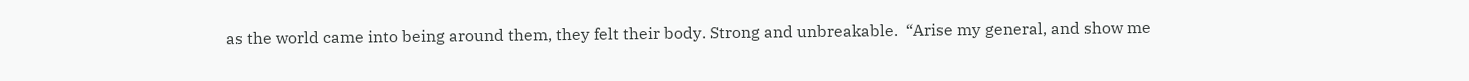as the world came into being around them, they felt their body. Strong and unbreakable.  “Arise my general, and show me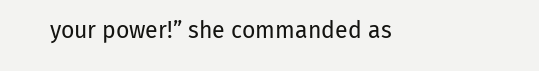your power!” she commanded as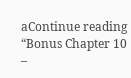aContinue reading “Bonus Chapter 10 –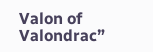Valon of Valondrac”